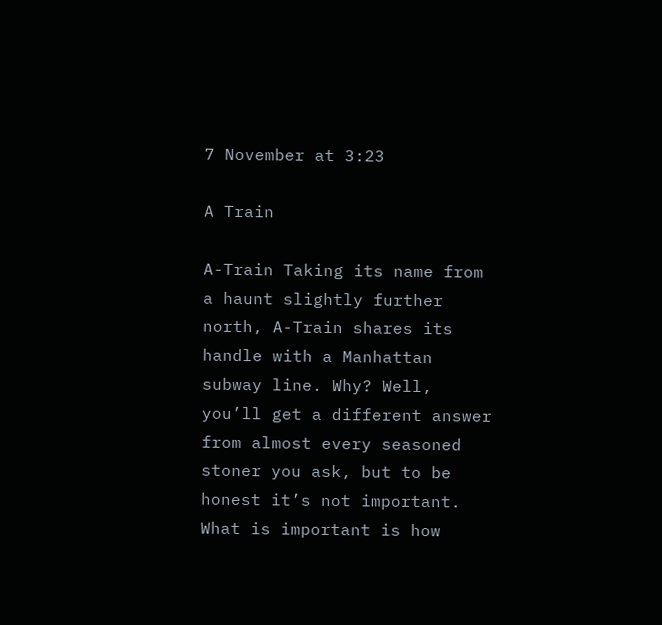7 November at 3:23

A Train

A-Train Taking its name from a haunt slightly further north, A-Train shares its handle with a Manhattan subway line. Why? Well, you’ll get a different answer from almost every seasoned stoner you ask, but to be honest it’s not important. What is important is how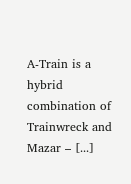A-Train is a hybrid combination of Trainwreck and Mazar – [...]